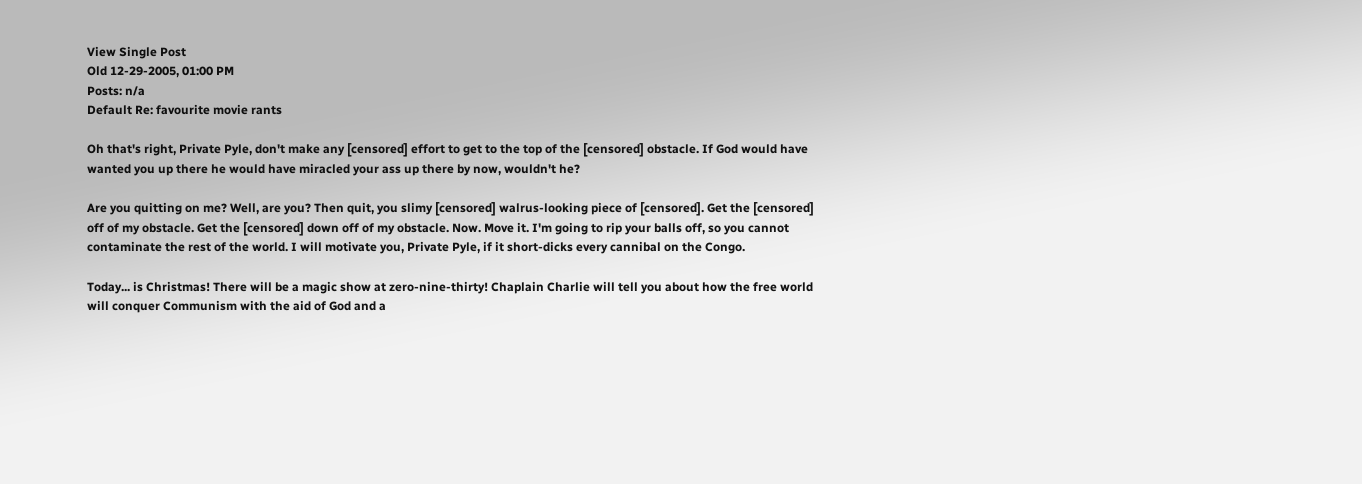View Single Post
Old 12-29-2005, 01:00 PM
Posts: n/a
Default Re: favourite movie rants

Oh that's right, Private Pyle, don't make any [censored] effort to get to the top of the [censored] obstacle. If God would have wanted you up there he would have miracled your ass up there by now, wouldn't he?

Are you quitting on me? Well, are you? Then quit, you slimy [censored] walrus-looking piece of [censored]. Get the [censored] off of my obstacle. Get the [censored] down off of my obstacle. Now. Move it. I'm going to rip your balls off, so you cannot contaminate the rest of the world. I will motivate you, Private Pyle, if it short-dicks every cannibal on the Congo.

Today... is Christmas! There will be a magic show at zero-nine-thirty! Chaplain Charlie will tell you about how the free world will conquer Communism with the aid of God and a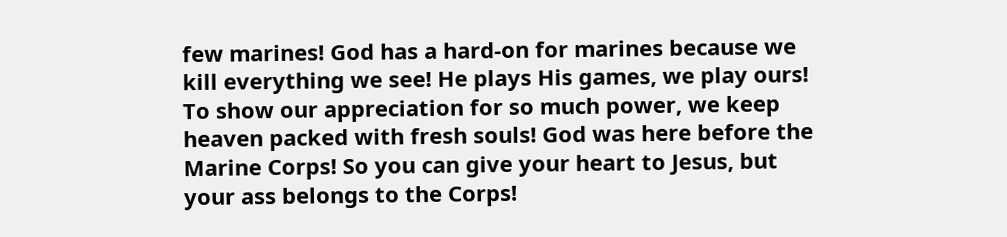few marines! God has a hard-on for marines because we kill everything we see! He plays His games, we play ours! To show our appreciation for so much power, we keep heaven packed with fresh souls! God was here before the Marine Corps! So you can give your heart to Jesus, but your ass belongs to the Corps!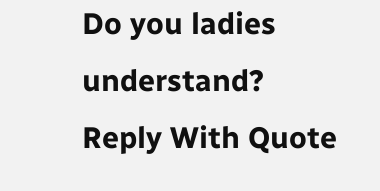Do you ladies understand?
Reply With Quote